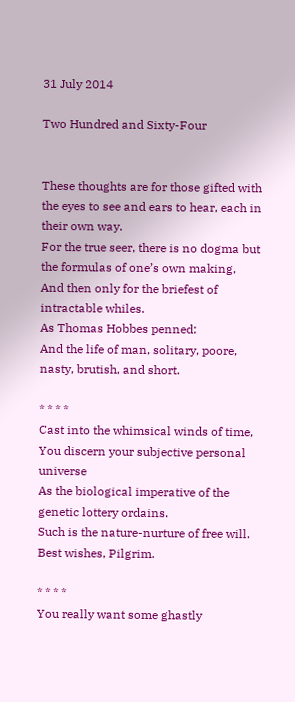31 July 2014

Two Hundred and Sixty-Four


These thoughts are for those gifted with the eyes to see and ears to hear, each in their own way.
For the true seer, there is no dogma but the formulas of one’s own making,
And then only for the briefest of intractable whiles.
As Thomas Hobbes penned:
And the life of man, solitary, poore, nasty, brutish, and short.

* * * *
Cast into the whimsical winds of time,
You discern your subjective personal universe
As the biological imperative of the genetic lottery ordains.
Such is the nature-nurture of free will.
Best wishes, Pilgrim.

* * * *
You really want some ghastly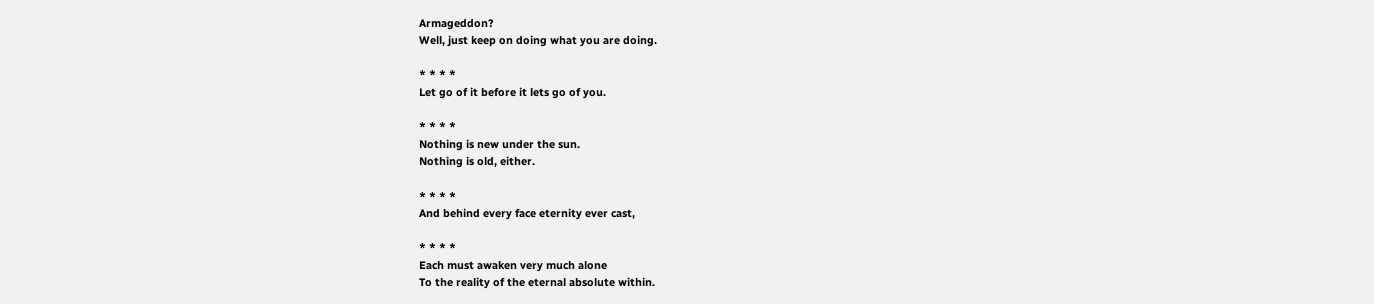Armageddon?
Well, just keep on doing what you are doing.

* * * *
Let go of it before it lets go of you.

* * * *
Nothing is new under the sun.
Nothing is old, either.

* * * *
And behind every face eternity ever cast,

* * * *
Each must awaken very much alone
To the reality of the eternal absolute within.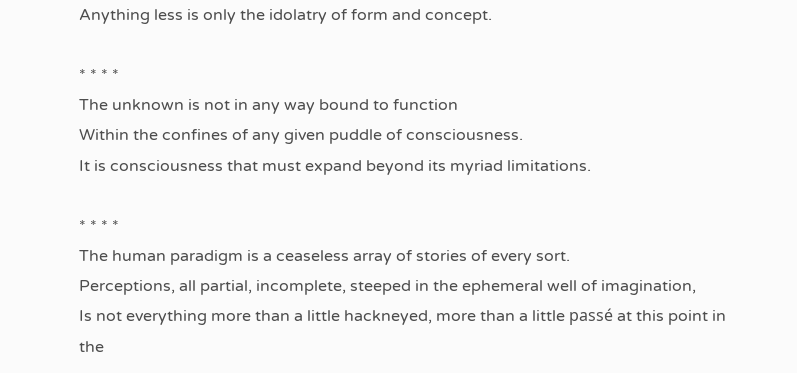Anything less is only the idolatry of form and concept.

* * * *
The unknown is not in any way bound to function
Within the confines of any given puddle of consciousness.
It is consciousness that must expand beyond its myriad limitations.

* * * *
The human paradigm is a ceaseless array of stories of every sort.
Perceptions, all partial, incomplete, steeped in the ephemeral well of imagination,
Is not everything more than a little hackneyed, more than a little passé at this point in the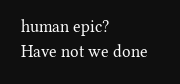human epic?
Have not we done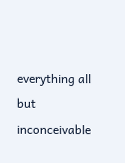everything all but inconceivable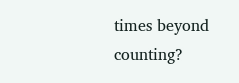times beyond counting?